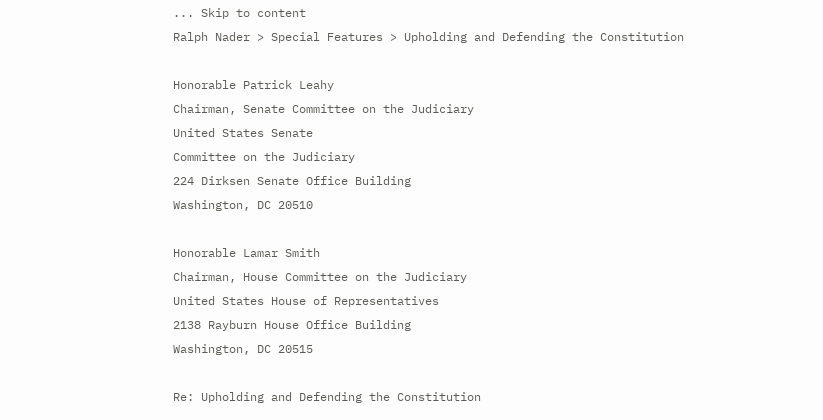... Skip to content
Ralph Nader > Special Features > Upholding and Defending the Constitution

Honorable Patrick Leahy
Chairman, Senate Committee on the Judiciary
United States Senate
Committee on the Judiciary
224 Dirksen Senate Office Building
Washington, DC 20510

Honorable Lamar Smith
Chairman, House Committee on the Judiciary
United States House of Representatives
2138 Rayburn House Office Building
Washington, DC 20515

Re: Upholding and Defending the Constitution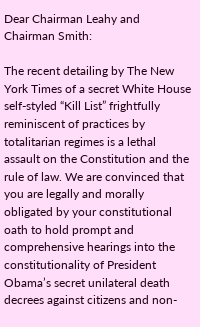Dear Chairman Leahy and Chairman Smith:

The recent detailing by The New York Times of a secret White House self-styled “Kill List” frightfully reminiscent of practices by totalitarian regimes is a lethal assault on the Constitution and the rule of law. We are convinced that you are legally and morally obligated by your constitutional oath to hold prompt and comprehensive hearings into the constitutionality of President Obama’s secret unilateral death decrees against citizens and non-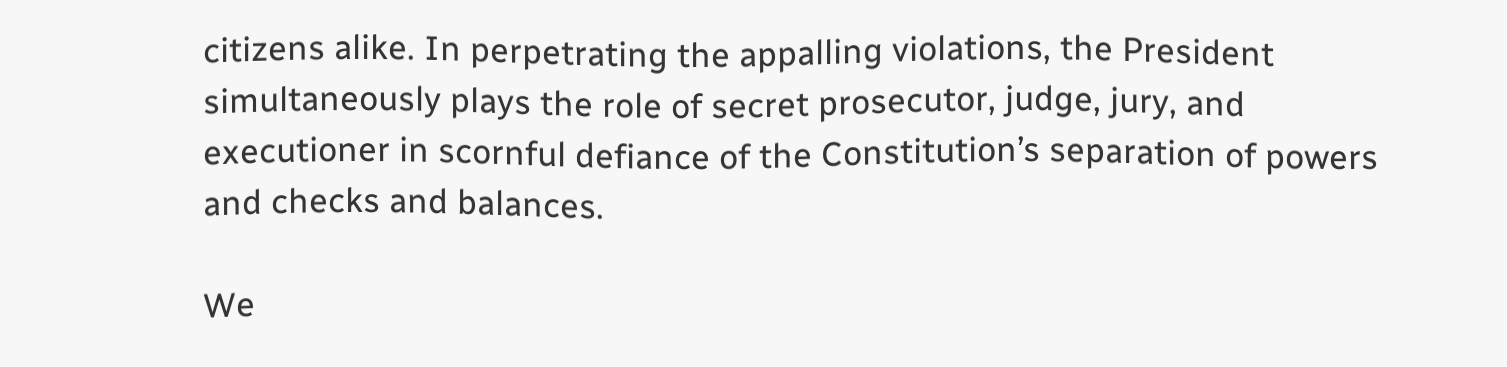citizens alike. In perpetrating the appalling violations, the President simultaneously plays the role of secret prosecutor, judge, jury, and executioner in scornful defiance of the Constitution’s separation of powers and checks and balances.

We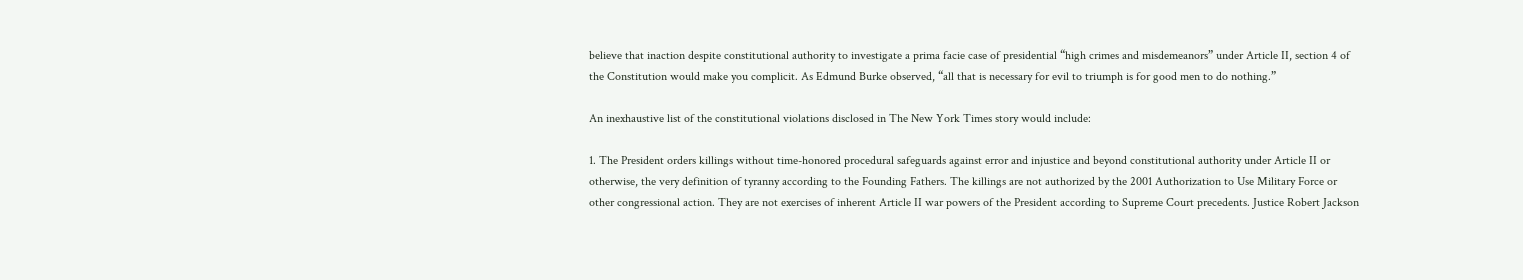believe that inaction despite constitutional authority to investigate a prima facie case of presidential “high crimes and misdemeanors” under Article II, section 4 of the Constitution would make you complicit. As Edmund Burke observed, “all that is necessary for evil to triumph is for good men to do nothing.”

An inexhaustive list of the constitutional violations disclosed in The New York Times story would include:

1. The President orders killings without time-honored procedural safeguards against error and injustice and beyond constitutional authority under Article II or otherwise, the very definition of tyranny according to the Founding Fathers. The killings are not authorized by the 2001 Authorization to Use Military Force or other congressional action. They are not exercises of inherent Article II war powers of the President according to Supreme Court precedents. Justice Robert Jackson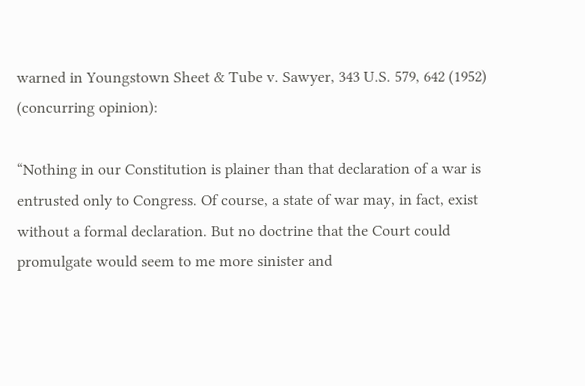warned in Youngstown Sheet & Tube v. Sawyer, 343 U.S. 579, 642 (1952) (concurring opinion):

“Nothing in our Constitution is plainer than that declaration of a war is entrusted only to Congress. Of course, a state of war may, in fact, exist without a formal declaration. But no doctrine that the Court could promulgate would seem to me more sinister and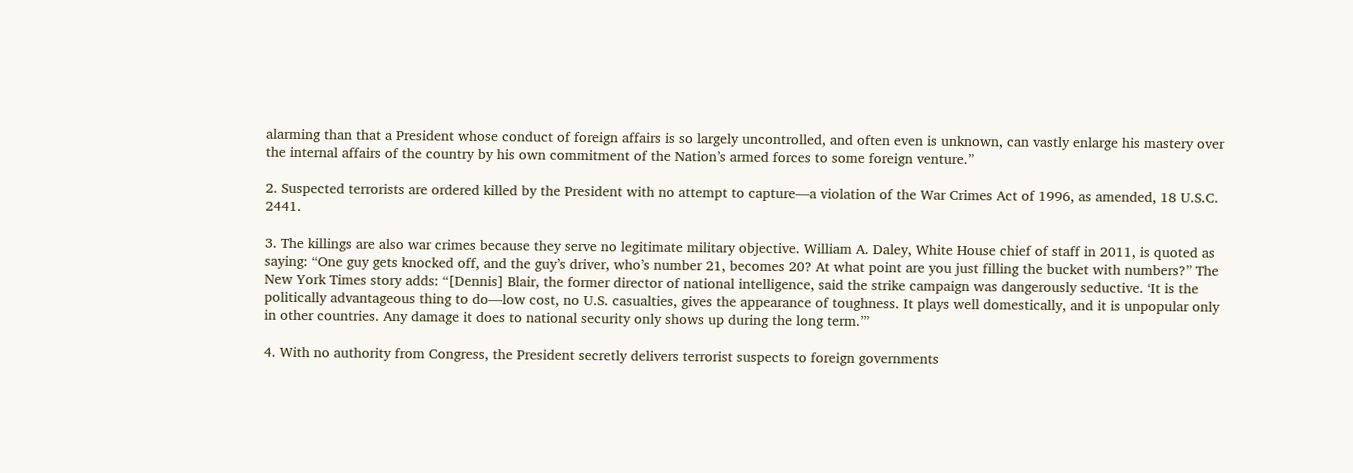alarming than that a President whose conduct of foreign affairs is so largely uncontrolled, and often even is unknown, can vastly enlarge his mastery over the internal affairs of the country by his own commitment of the Nation’s armed forces to some foreign venture.”

2. Suspected terrorists are ordered killed by the President with no attempt to capture—a violation of the War Crimes Act of 1996, as amended, 18 U.S.C. 2441.

3. The killings are also war crimes because they serve no legitimate military objective. William A. Daley, White House chief of staff in 2011, is quoted as saying: “One guy gets knocked off, and the guy’s driver, who’s number 21, becomes 20? At what point are you just filling the bucket with numbers?” The New York Times story adds: “[Dennis] Blair, the former director of national intelligence, said the strike campaign was dangerously seductive. ‘It is the politically advantageous thing to do—low cost, no U.S. casualties, gives the appearance of toughness. It plays well domestically, and it is unpopular only in other countries. Any damage it does to national security only shows up during the long term.’”

4. With no authority from Congress, the President secretly delivers terrorist suspects to foreign governments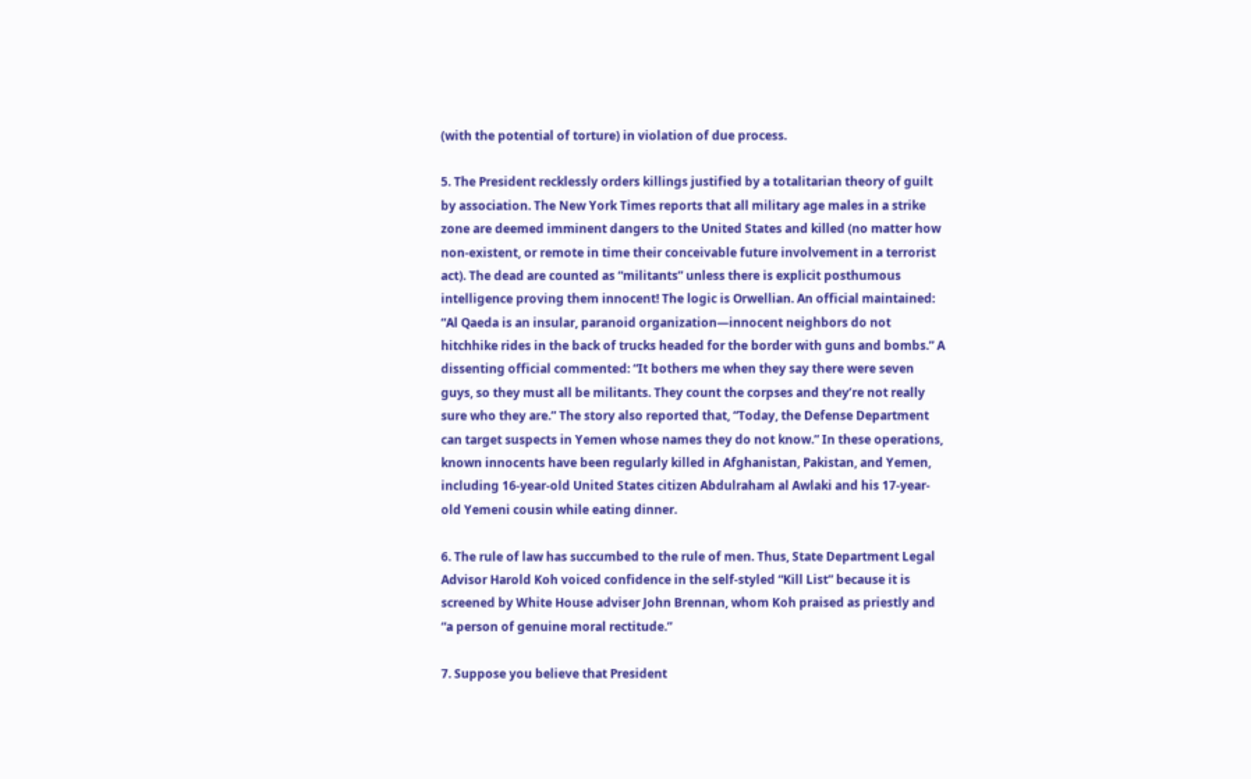(with the potential of torture) in violation of due process.

5. The President recklessly orders killings justified by a totalitarian theory of guilt by association. The New York Times reports that all military age males in a strike zone are deemed imminent dangers to the United States and killed (no matter how non-existent, or remote in time their conceivable future involvement in a terrorist act). The dead are counted as “militants” unless there is explicit posthumous intelligence proving them innocent! The logic is Orwellian. An official maintained: “Al Qaeda is an insular, paranoid organization—innocent neighbors do not hitchhike rides in the back of trucks headed for the border with guns and bombs.” A dissenting official commented: “It bothers me when they say there were seven guys, so they must all be militants. They count the corpses and they’re not really sure who they are.” The story also reported that, “Today, the Defense Department can target suspects in Yemen whose names they do not know.” In these operations, known innocents have been regularly killed in Afghanistan, Pakistan, and Yemen, including 16-year-old United States citizen Abdulraham al Awlaki and his 17-year-old Yemeni cousin while eating dinner.

6. The rule of law has succumbed to the rule of men. Thus, State Department Legal Advisor Harold Koh voiced confidence in the self-styled “Kill List” because it is screened by White House adviser John Brennan, whom Koh praised as priestly and “a person of genuine moral rectitude.”

7. Suppose you believe that President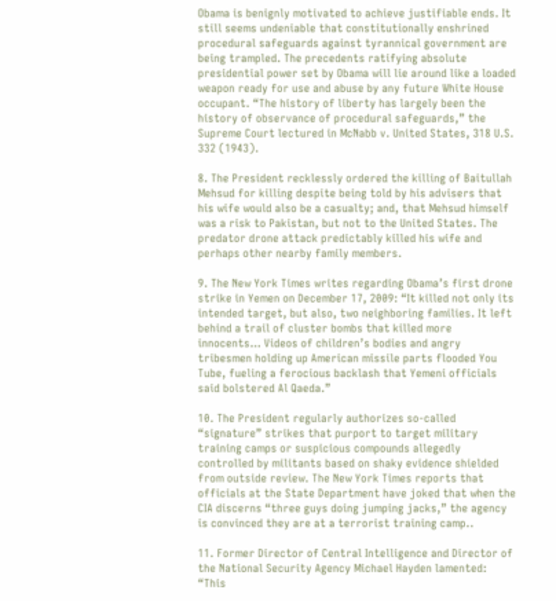Obama is benignly motivated to achieve justifiable ends. It still seems undeniable that constitutionally enshrined procedural safeguards against tyrannical government are being trampled. The precedents ratifying absolute presidential power set by Obama will lie around like a loaded weapon ready for use and abuse by any future White House occupant. “The history of liberty has largely been the history of observance of procedural safeguards,” the Supreme Court lectured in McNabb v. United States, 318 U.S. 332 (1943).

8. The President recklessly ordered the killing of Baitullah Mehsud for killing despite being told by his advisers that his wife would also be a casualty; and, that Mehsud himself was a risk to Pakistan, but not to the United States. The predator drone attack predictably killed his wife and perhaps other nearby family members.

9. The New York Times writes regarding Obama’s first drone strike in Yemen on December 17, 2009: “It killed not only its intended target, but also, two neighboring families. It left behind a trail of cluster bombs that killed more innocents… Videos of children’s bodies and angry tribesmen holding up American missile parts flooded You Tube, fueling a ferocious backlash that Yemeni officials said bolstered Al Qaeda.”

10. The President regularly authorizes so-called “signature” strikes that purport to target military training camps or suspicious compounds allegedly controlled by militants based on shaky evidence shielded from outside review. The New York Times reports that officials at the State Department have joked that when the CIA discerns “three guys doing jumping jacks,” the agency is convinced they are at a terrorist training camp..

11. Former Director of Central Intelligence and Director of the National Security Agency Michael Hayden lamented: “This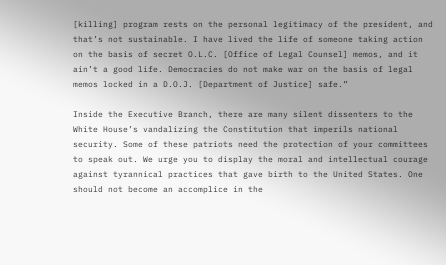[killing] program rests on the personal legitimacy of the president, and that’s not sustainable. I have lived the life of someone taking action on the basis of secret O.L.C. [Office of Legal Counsel] memos, and it ain’t a good life. Democracies do not make war on the basis of legal memos locked in a D.O.J. [Department of Justice] safe.”

Inside the Executive Branch, there are many silent dissenters to the White House’s vandalizing the Constitution that imperils national security. Some of these patriots need the protection of your committees to speak out. We urge you to display the moral and intellectual courage against tyrannical practices that gave birth to the United States. One should not become an accomplice in the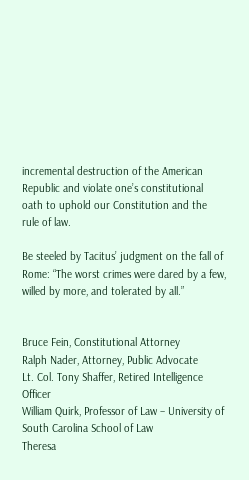incremental destruction of the American Republic and violate one’s constitutional oath to uphold our Constitution and the rule of law.

Be steeled by Tacitus’ judgment on the fall of Rome: “The worst crimes were dared by a few, willed by more, and tolerated by all.”


Bruce Fein, Constitutional Attorney
Ralph Nader, Attorney, Public Advocate
Lt. Col. Tony Shaffer, Retired Intelligence Officer
William Quirk, Professor of Law – University of South Carolina School of Law
Theresa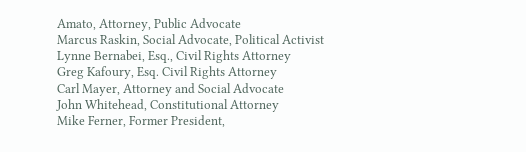Amato, Attorney, Public Advocate
Marcus Raskin, Social Advocate, Political Activist
Lynne Bernabei, Esq., Civil Rights Attorney
Greg Kafoury, Esq. Civil Rights Attorney
Carl Mayer, Attorney and Social Advocate
John Whitehead, Constitutional Attorney
Mike Ferner, Former President,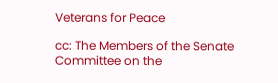Veterans for Peace

cc: The Members of the Senate Committee on the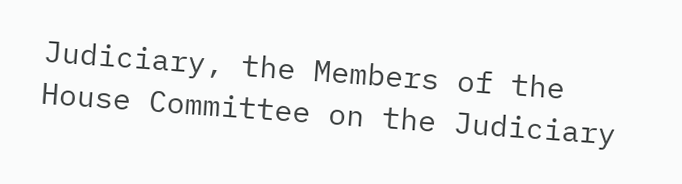Judiciary, the Members of the House Committee on the Judiciary